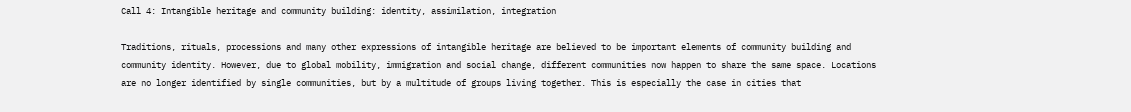Call 4: Intangible heritage and community building: identity, assimilation, integration

Traditions, rituals, processions and many other expressions of intangible heritage are believed to be important elements of community building and community identity. However, due to global mobility, immigration and social change, different communities now happen to share the same space. Locations are no longer identified by single communities, but by a multitude of groups living together. This is especially the case in cities that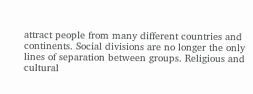attract people from many different countries and continents. Social divisions are no longer the only lines of separation between groups. Religious and cultural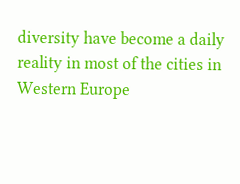diversity have become a daily reality in most of the cities in Western Europe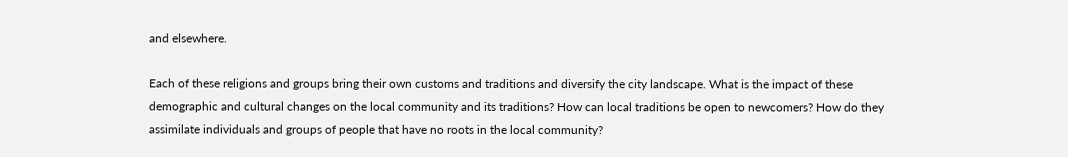and elsewhere.

Each of these religions and groups bring their own customs and traditions and diversify the city landscape. What is the impact of these demographic and cultural changes on the local community and its traditions? How can local traditions be open to newcomers? How do they assimilate individuals and groups of people that have no roots in the local community?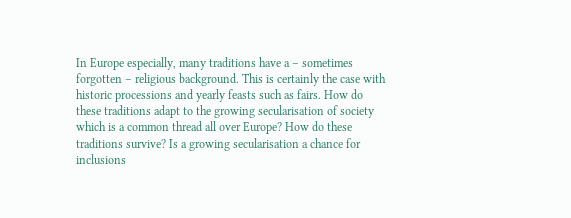In Europe especially, many traditions have a – sometimes forgotten – religious background. This is certainly the case with historic processions and yearly feasts such as fairs. How do these traditions adapt to the growing secularisation of society which is a common thread all over Europe? How do these traditions survive? Is a growing secularisation a chance for inclusions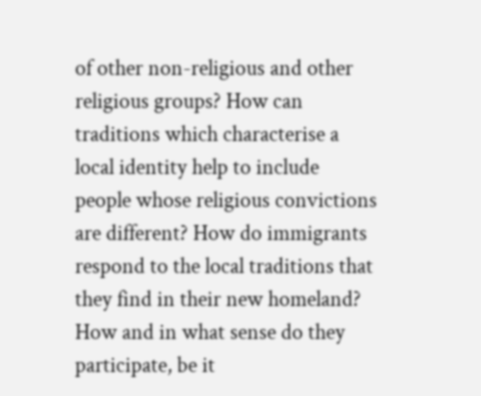of other non-religious and other religious groups? How can traditions which characterise a local identity help to include people whose religious convictions are different? How do immigrants respond to the local traditions that they find in their new homeland? How and in what sense do they participate, be it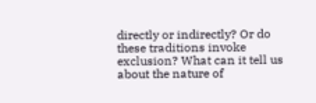directly or indirectly? Or do these traditions invoke exclusion? What can it tell us about the nature of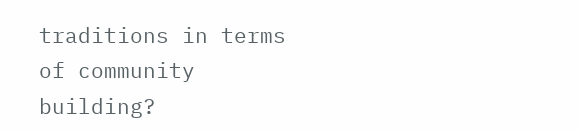traditions in terms of community building?